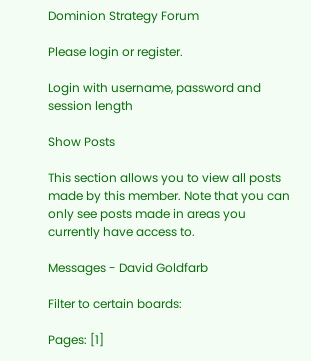Dominion Strategy Forum

Please login or register.

Login with username, password and session length

Show Posts

This section allows you to view all posts made by this member. Note that you can only see posts made in areas you currently have access to.

Messages - David Goldfarb

Filter to certain boards:

Pages: [1]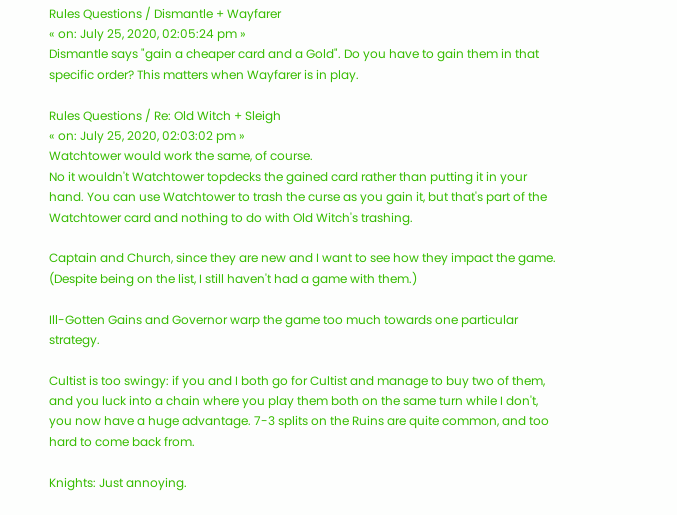Rules Questions / Dismantle + Wayfarer
« on: July 25, 2020, 02:05:24 pm »
Dismantle says "gain a cheaper card and a Gold". Do you have to gain them in that specific order? This matters when Wayfarer is in play.

Rules Questions / Re: Old Witch + Sleigh
« on: July 25, 2020, 02:03:02 pm »
Watchtower would work the same, of course.
No it wouldn't Watchtower topdecks the gained card rather than putting it in your hand. You can use Watchtower to trash the curse as you gain it, but that's part of the Watchtower card and nothing to do with Old Witch's trashing.

Captain and Church, since they are new and I want to see how they impact the game. (Despite being on the list, I still haven't had a game with them.)

Ill-Gotten Gains and Governor warp the game too much towards one particular strategy.

Cultist is too swingy: if you and I both go for Cultist and manage to buy two of them, and you luck into a chain where you play them both on the same turn while I don't, you now have a huge advantage. 7-3 splits on the Ruins are quite common, and too hard to come back from.

Knights: Just annoying.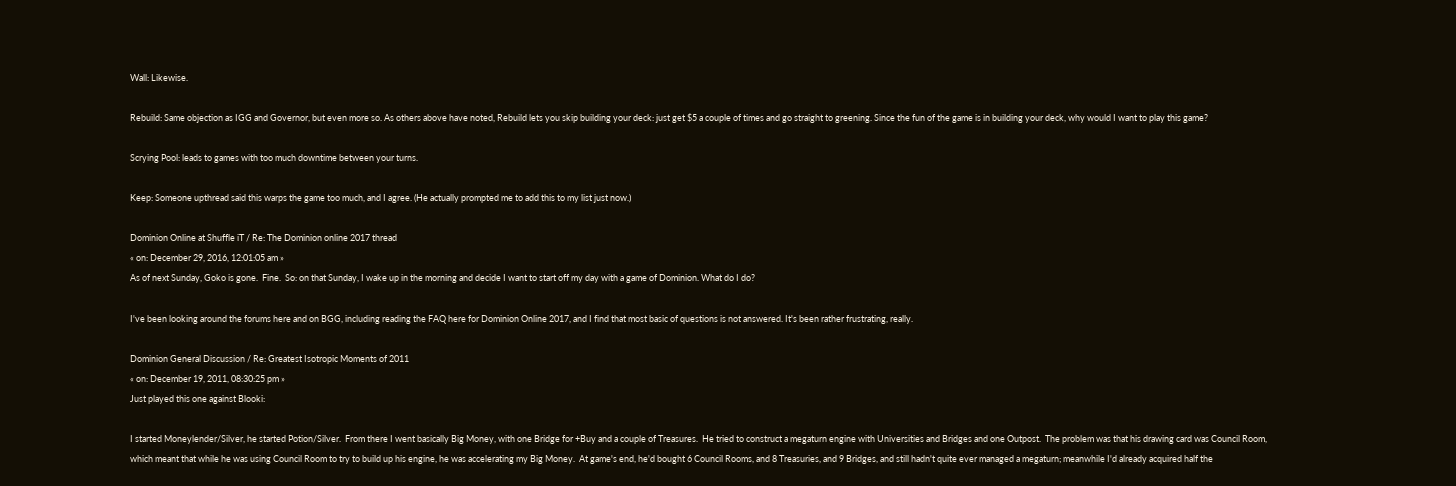Wall: Likewise.

Rebuild: Same objection as IGG and Governor, but even more so. As others above have noted, Rebuild lets you skip building your deck: just get $5 a couple of times and go straight to greening. Since the fun of the game is in building your deck, why would I want to play this game?

Scrying Pool: leads to games with too much downtime between your turns.

Keep: Someone upthread said this warps the game too much, and I agree. (He actually prompted me to add this to my list just now.)

Dominion Online at Shuffle iT / Re: The Dominion online 2017 thread
« on: December 29, 2016, 12:01:05 am »
As of next Sunday, Goko is gone.  Fine.  So: on that Sunday, I wake up in the morning and decide I want to start off my day with a game of Dominion. What do I do?

I've been looking around the forums here and on BGG, including reading the FAQ here for Dominion Online 2017, and I find that most basic of questions is not answered. It's been rather frustrating, really.

Dominion General Discussion / Re: Greatest Isotropic Moments of 2011
« on: December 19, 2011, 08:30:25 pm »
Just played this one against Blooki:

I started Moneylender/Silver, he started Potion/Silver.  From there I went basically Big Money, with one Bridge for +Buy and a couple of Treasures.  He tried to construct a megaturn engine with Universities and Bridges and one Outpost.  The problem was that his drawing card was Council Room, which meant that while he was using Council Room to try to build up his engine, he was accelerating my Big Money.  At game's end, he'd bought 6 Council Rooms, and 8 Treasuries, and 9 Bridges, and still hadn't quite ever managed a megaturn; meanwhile I'd already acquired half the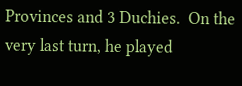Provinces and 3 Duchies.  On the very last turn, he played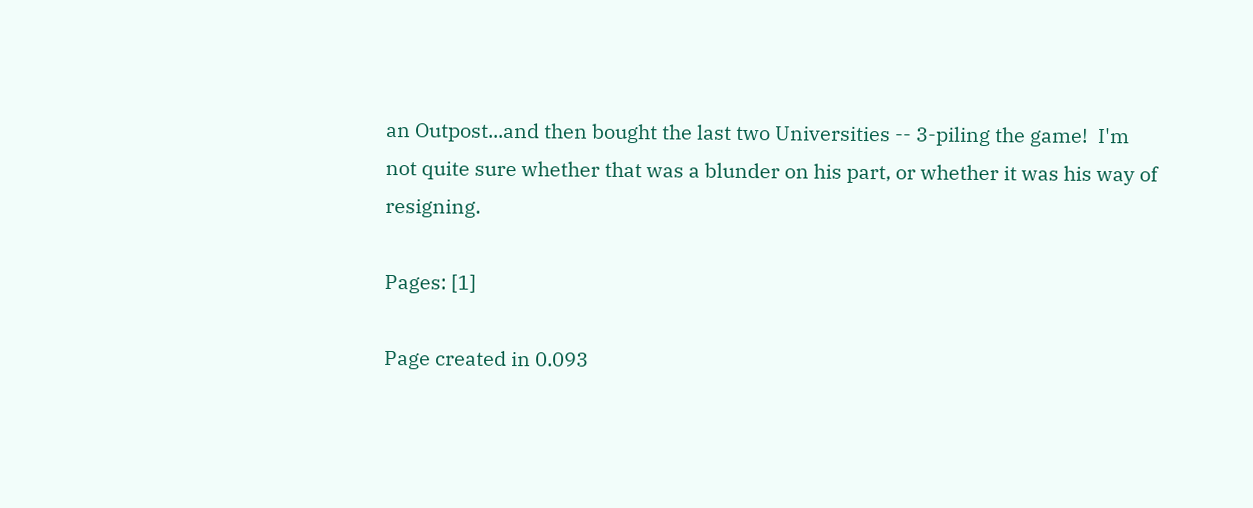an Outpost...and then bought the last two Universities -- 3-piling the game!  I'm not quite sure whether that was a blunder on his part, or whether it was his way of resigning.

Pages: [1]

Page created in 0.093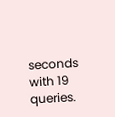seconds with 19 queries.